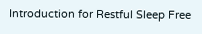Introduction for Restful Sleep Free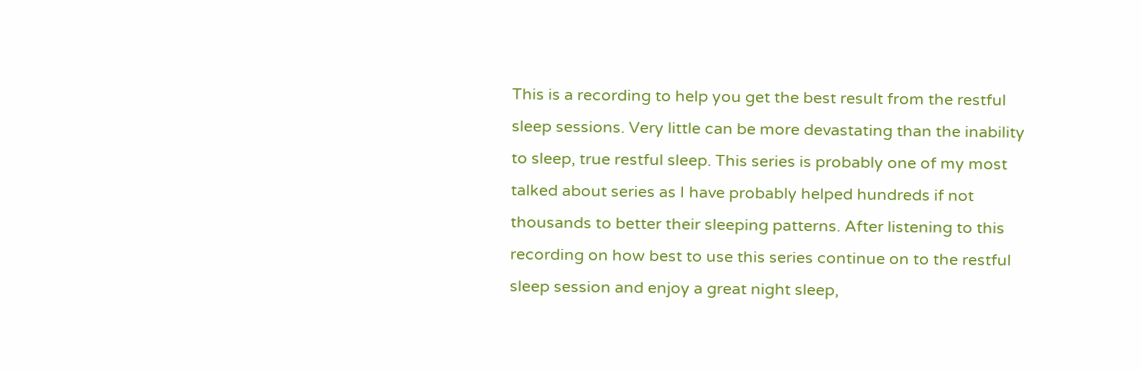This is a recording to help you get the best result from the restful sleep sessions. Very little can be more devastating than the inability to sleep, true restful sleep. This series is probably one of my most talked about series as I have probably helped hundreds if not thousands to better their sleeping patterns. After listening to this recording on how best to use this series continue on to the restful sleep session and enjoy a great night sleep,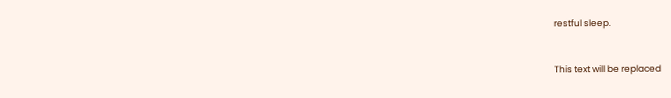restful sleep.


This text will be replaced